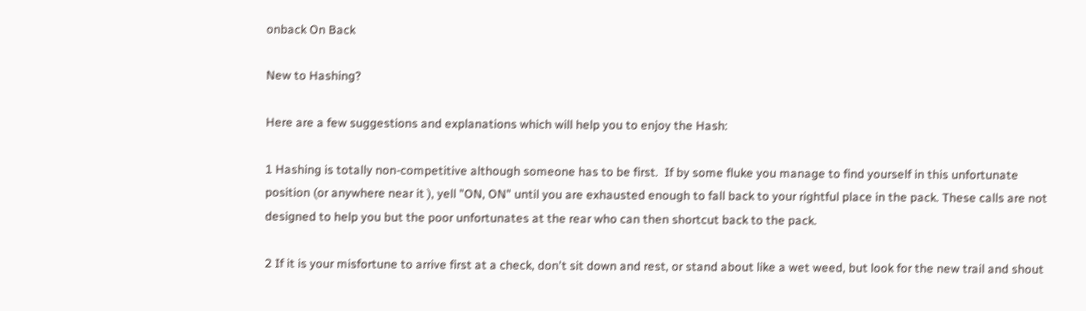onback On Back

New to Hashing?

Here are a few suggestions and explanations which will help you to enjoy the Hash:

1 Hashing is totally non-competitive although someone has to be first.  If by some fluke you manage to find yourself in this unfortunate position (or anywhere near it ), yell "ON, ON" until you are exhausted enough to fall back to your rightful place in the pack. These calls are not designed to help you but the poor unfortunates at the rear who can then shortcut back to the pack.

2 If it is your misfortune to arrive first at a check, don't sit down and rest, or stand about like a wet weed, but look for the new trail and shout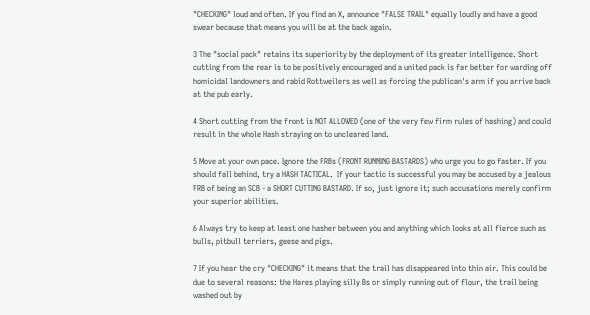"CHECKING" loud and often. If you find an X, announce "FALSE TRAIL" equally loudly and have a good swear because that means you will be at the back again.

3 The "social pack" retains its superiority by the deployment of its greater intelligence. Short cutting from the rear is to be positively encouraged and a united pack is far better for warding off homicidal landowners and rabid Rottweilers as well as forcing the publican's arm if you arrive back at the pub early.

4 Short cutting from the front is NOT ALLOWED (one of the very few firm rules of hashing) and could result in the whole Hash straying on to uncleared land.

5 Move at your own pace. Ignore the FRBs (FRONT RUNNING BASTARDS) who urge you to go faster. If you should fall behind, try a HASH TACTICAL.  If your tactic is successful you may be accused by a jealous FRB of being an SCB - a SHORT CUTTING BASTARD. If so, just ignore it; such accusations merely confirm your superior abilities.

6 Always try to keep at least one hasher between you and anything which looks at all fierce such as bulls, pitbull terriers, geese and pigs.

7 If you hear the cry "CHECKING" it means that the trail has disappeared into thin air. This could be due to several reasons: the Hares playing silly Bs or simply running out of flour, the trail being washed out by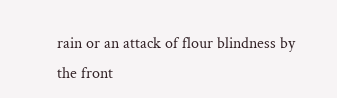rain or an attack of flour blindness by the front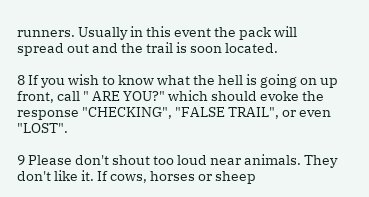runners. Usually in this event the pack will spread out and the trail is soon located.

8 If you wish to know what the hell is going on up front, call " ARE YOU?" which should evoke the response "CHECKING", "FALSE TRAIL", or even "LOST".

9 Please don't shout too loud near animals. They don't like it. If cows, horses or sheep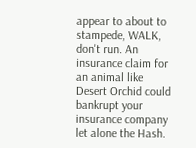appear to about to stampede, WALK, don't run. An insurance claim for an animal like Desert Orchid could bankrupt your insurance company let alone the Hash.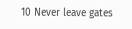10 Never leave gates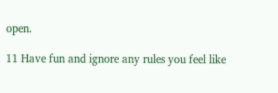open.

11 Have fun and ignore any rules you feel like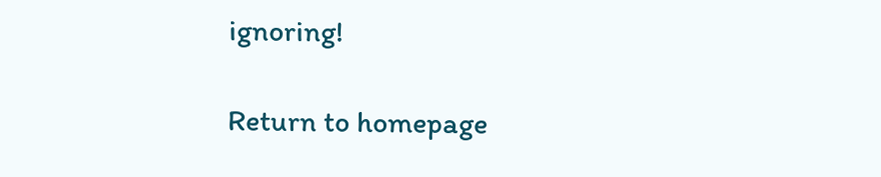ignoring!

Return to homepage